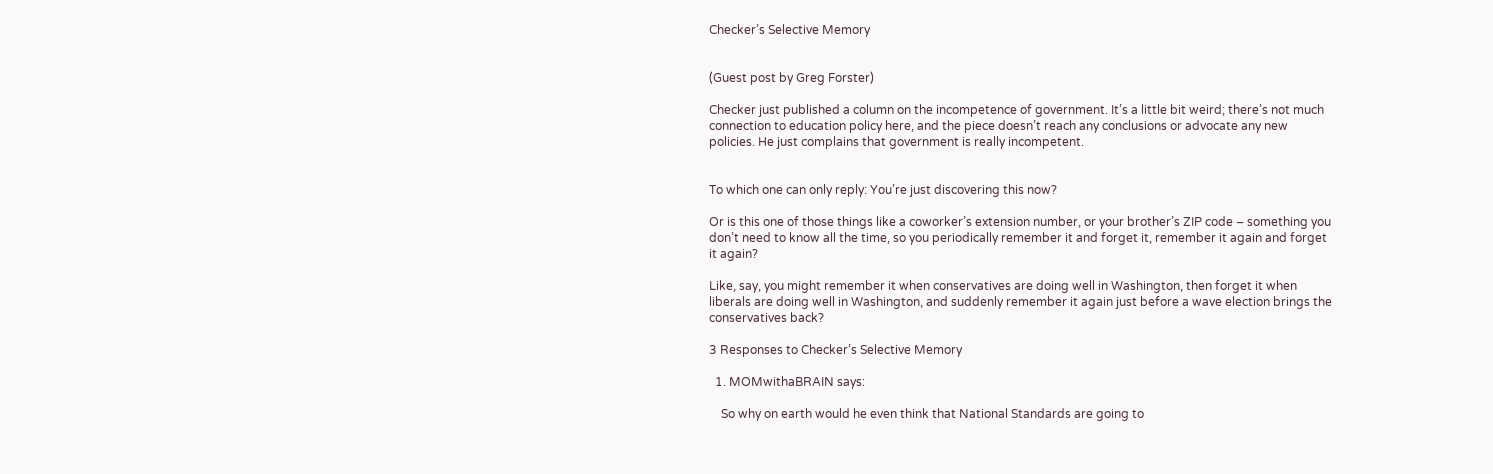Checker’s Selective Memory


(Guest post by Greg Forster)

Checker just published a column on the incompetence of government. It’s a little bit weird; there’s not much connection to education policy here, and the piece doesn’t reach any conclusions or advocate any new policies. He just complains that government is really incompetent.


To which one can only reply: You’re just discovering this now?

Or is this one of those things like a coworker’s extension number, or your brother’s ZIP code – something you don’t need to know all the time, so you periodically remember it and forget it, remember it again and forget it again?

Like, say, you might remember it when conservatives are doing well in Washington, then forget it when liberals are doing well in Washington, and suddenly remember it again just before a wave election brings the conservatives back?

3 Responses to Checker’s Selective Memory

  1. MOMwithaBRAIN says:

    So why on earth would he even think that National Standards are going to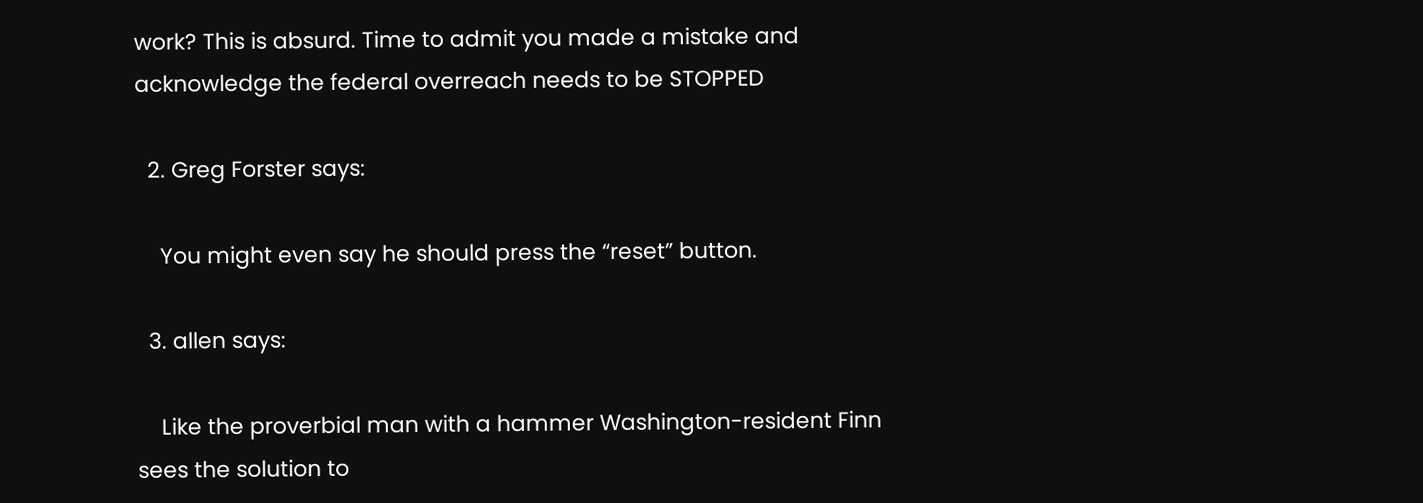work? This is absurd. Time to admit you made a mistake and acknowledge the federal overreach needs to be STOPPED

  2. Greg Forster says:

    You might even say he should press the “reset” button.

  3. allen says:

    Like the proverbial man with a hammer Washington-resident Finn sees the solution to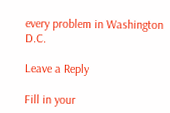every problem in Washington D.C.

Leave a Reply

Fill in your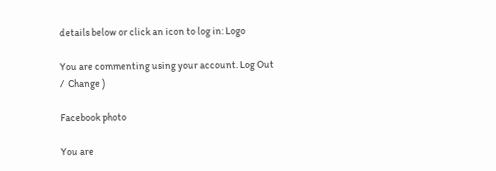details below or click an icon to log in: Logo

You are commenting using your account. Log Out /  Change )

Facebook photo

You are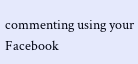commenting using your Facebook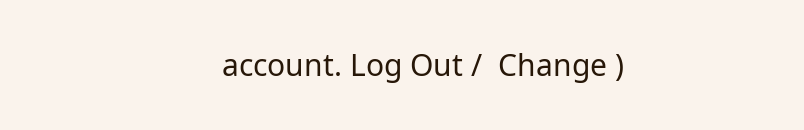account. Log Out /  Change )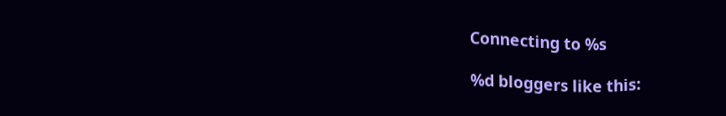Connecting to %s

%d bloggers like this: